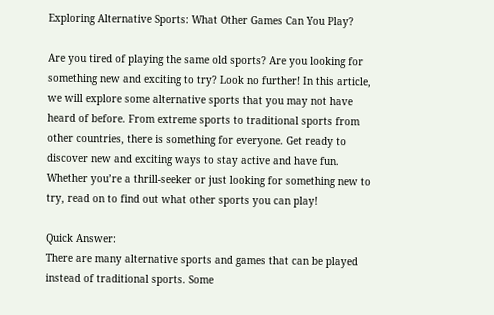Exploring Alternative Sports: What Other Games Can You Play?

Are you tired of playing the same old sports? Are you looking for something new and exciting to try? Look no further! In this article, we will explore some alternative sports that you may not have heard of before. From extreme sports to traditional sports from other countries, there is something for everyone. Get ready to discover new and exciting ways to stay active and have fun. Whether you’re a thrill-seeker or just looking for something new to try, read on to find out what other sports you can play!

Quick Answer:
There are many alternative sports and games that can be played instead of traditional sports. Some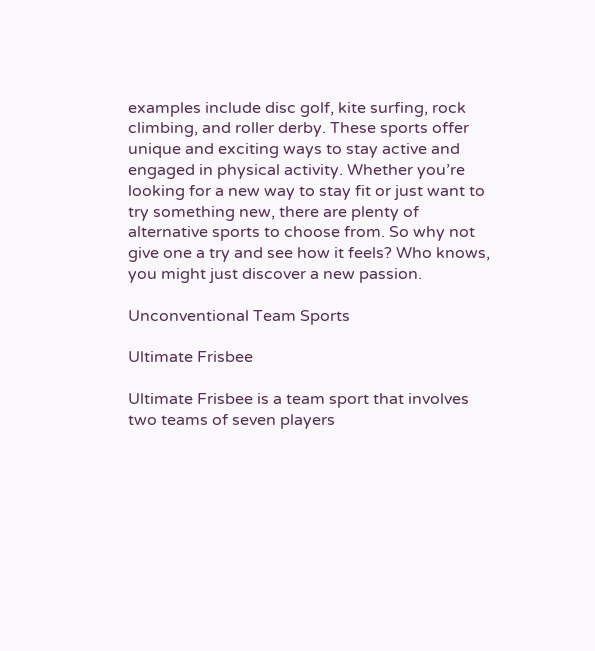examples include disc golf, kite surfing, rock climbing, and roller derby. These sports offer unique and exciting ways to stay active and engaged in physical activity. Whether you’re looking for a new way to stay fit or just want to try something new, there are plenty of alternative sports to choose from. So why not give one a try and see how it feels? Who knows, you might just discover a new passion.

Unconventional Team Sports

Ultimate Frisbee

Ultimate Frisbee is a team sport that involves two teams of seven players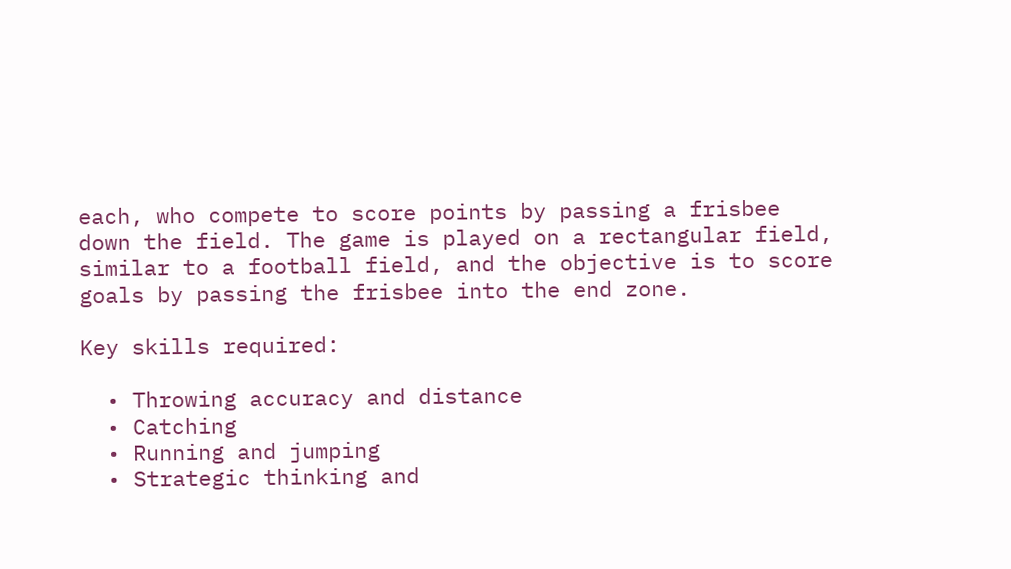each, who compete to score points by passing a frisbee down the field. The game is played on a rectangular field, similar to a football field, and the objective is to score goals by passing the frisbee into the end zone.

Key skills required:

  • Throwing accuracy and distance
  • Catching
  • Running and jumping
  • Strategic thinking and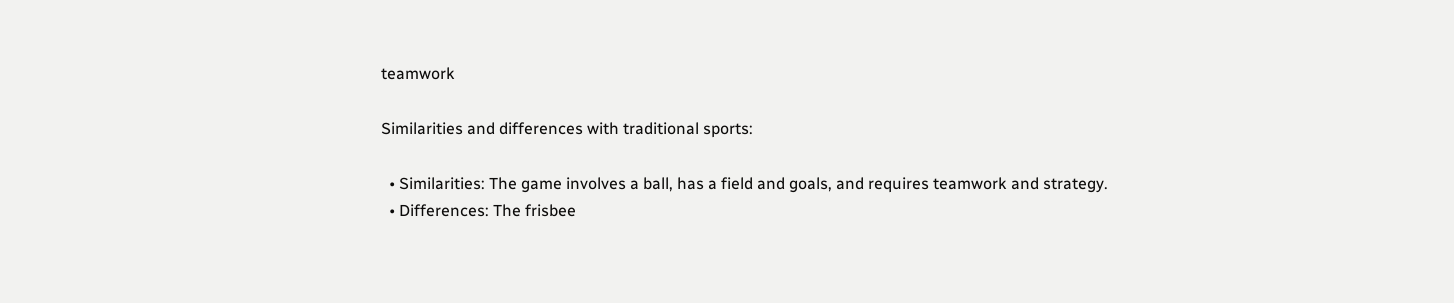teamwork

Similarities and differences with traditional sports:

  • Similarities: The game involves a ball, has a field and goals, and requires teamwork and strategy.
  • Differences: The frisbee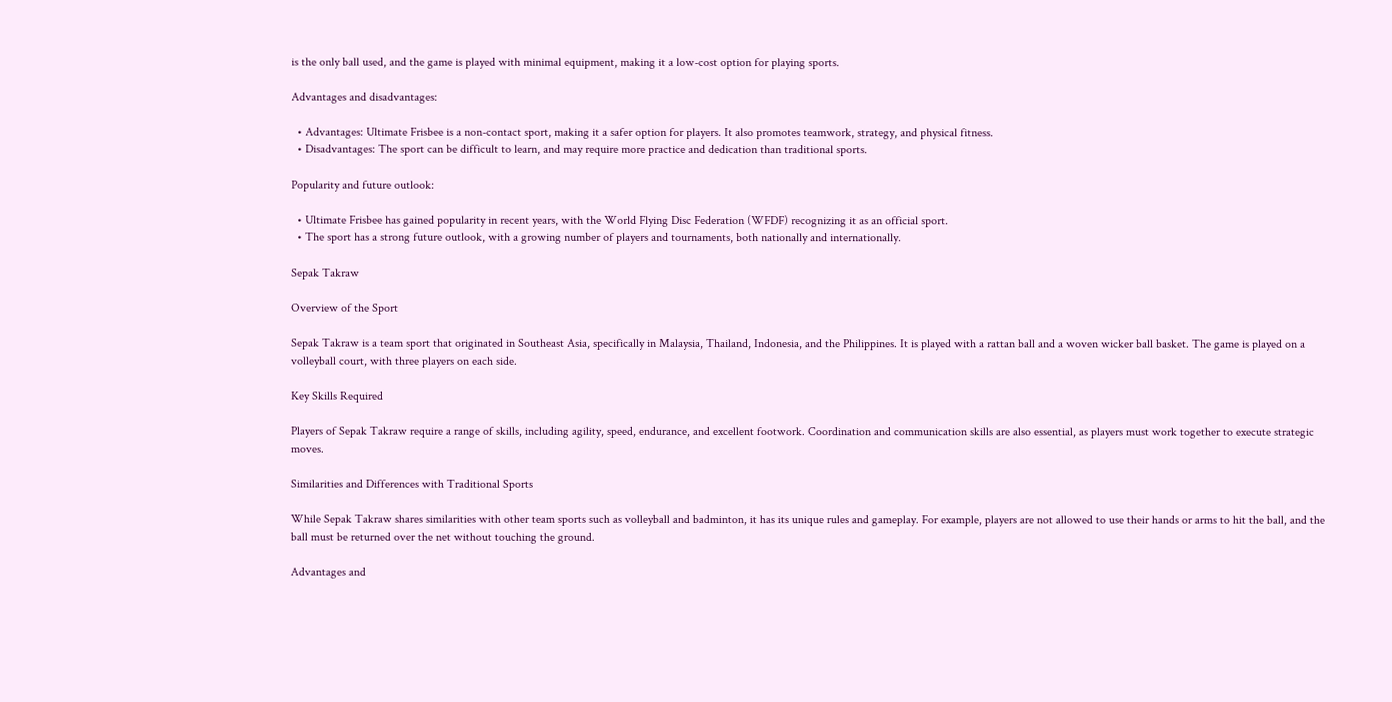is the only ball used, and the game is played with minimal equipment, making it a low-cost option for playing sports.

Advantages and disadvantages:

  • Advantages: Ultimate Frisbee is a non-contact sport, making it a safer option for players. It also promotes teamwork, strategy, and physical fitness.
  • Disadvantages: The sport can be difficult to learn, and may require more practice and dedication than traditional sports.

Popularity and future outlook:

  • Ultimate Frisbee has gained popularity in recent years, with the World Flying Disc Federation (WFDF) recognizing it as an official sport.
  • The sport has a strong future outlook, with a growing number of players and tournaments, both nationally and internationally.

Sepak Takraw

Overview of the Sport

Sepak Takraw is a team sport that originated in Southeast Asia, specifically in Malaysia, Thailand, Indonesia, and the Philippines. It is played with a rattan ball and a woven wicker ball basket. The game is played on a volleyball court, with three players on each side.

Key Skills Required

Players of Sepak Takraw require a range of skills, including agility, speed, endurance, and excellent footwork. Coordination and communication skills are also essential, as players must work together to execute strategic moves.

Similarities and Differences with Traditional Sports

While Sepak Takraw shares similarities with other team sports such as volleyball and badminton, it has its unique rules and gameplay. For example, players are not allowed to use their hands or arms to hit the ball, and the ball must be returned over the net without touching the ground.

Advantages and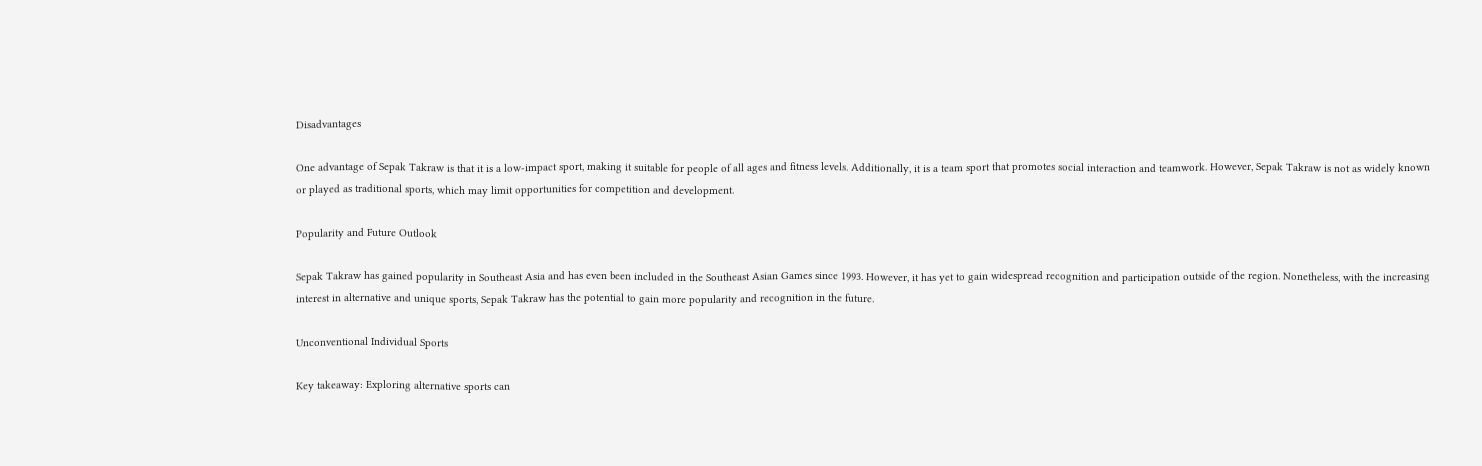Disadvantages

One advantage of Sepak Takraw is that it is a low-impact sport, making it suitable for people of all ages and fitness levels. Additionally, it is a team sport that promotes social interaction and teamwork. However, Sepak Takraw is not as widely known or played as traditional sports, which may limit opportunities for competition and development.

Popularity and Future Outlook

Sepak Takraw has gained popularity in Southeast Asia and has even been included in the Southeast Asian Games since 1993. However, it has yet to gain widespread recognition and participation outside of the region. Nonetheless, with the increasing interest in alternative and unique sports, Sepak Takraw has the potential to gain more popularity and recognition in the future.

Unconventional Individual Sports

Key takeaway: Exploring alternative sports can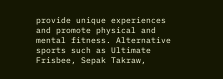provide unique experiences and promote physical and mental fitness. Alternative sports such as Ultimate Frisbee, Sepak Takraw,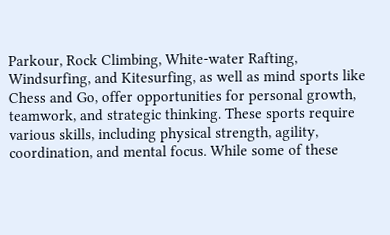Parkour, Rock Climbing, White-water Rafting, Windsurfing, and Kitesurfing, as well as mind sports like Chess and Go, offer opportunities for personal growth, teamwork, and strategic thinking. These sports require various skills, including physical strength, agility, coordination, and mental focus. While some of these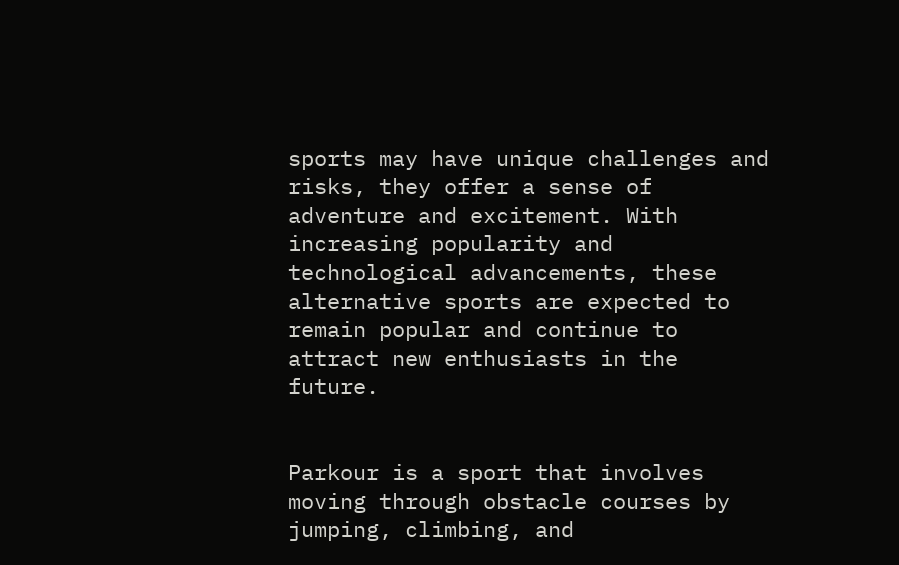sports may have unique challenges and risks, they offer a sense of adventure and excitement. With increasing popularity and technological advancements, these alternative sports are expected to remain popular and continue to attract new enthusiasts in the future.


Parkour is a sport that involves moving through obstacle courses by jumping, climbing, and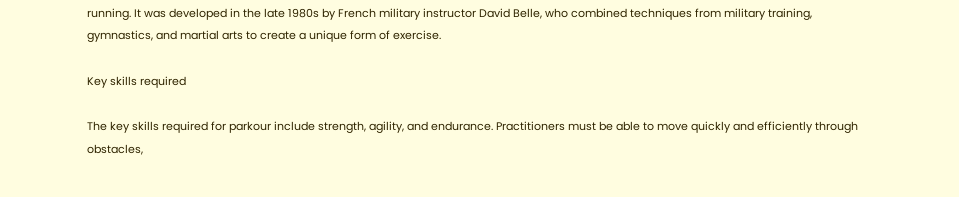running. It was developed in the late 1980s by French military instructor David Belle, who combined techniques from military training, gymnastics, and martial arts to create a unique form of exercise.

Key skills required

The key skills required for parkour include strength, agility, and endurance. Practitioners must be able to move quickly and efficiently through obstacles,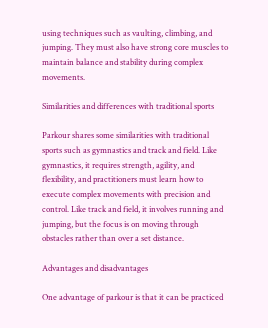using techniques such as vaulting, climbing, and jumping. They must also have strong core muscles to maintain balance and stability during complex movements.

Similarities and differences with traditional sports

Parkour shares some similarities with traditional sports such as gymnastics and track and field. Like gymnastics, it requires strength, agility, and flexibility, and practitioners must learn how to execute complex movements with precision and control. Like track and field, it involves running and jumping, but the focus is on moving through obstacles rather than over a set distance.

Advantages and disadvantages

One advantage of parkour is that it can be practiced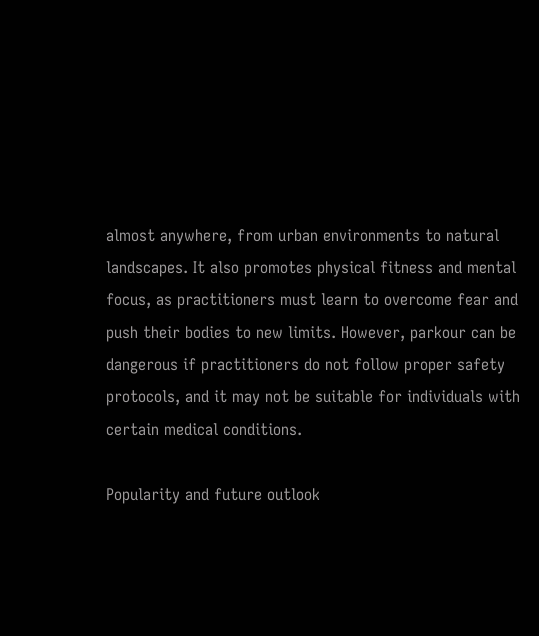almost anywhere, from urban environments to natural landscapes. It also promotes physical fitness and mental focus, as practitioners must learn to overcome fear and push their bodies to new limits. However, parkour can be dangerous if practitioners do not follow proper safety protocols, and it may not be suitable for individuals with certain medical conditions.

Popularity and future outlook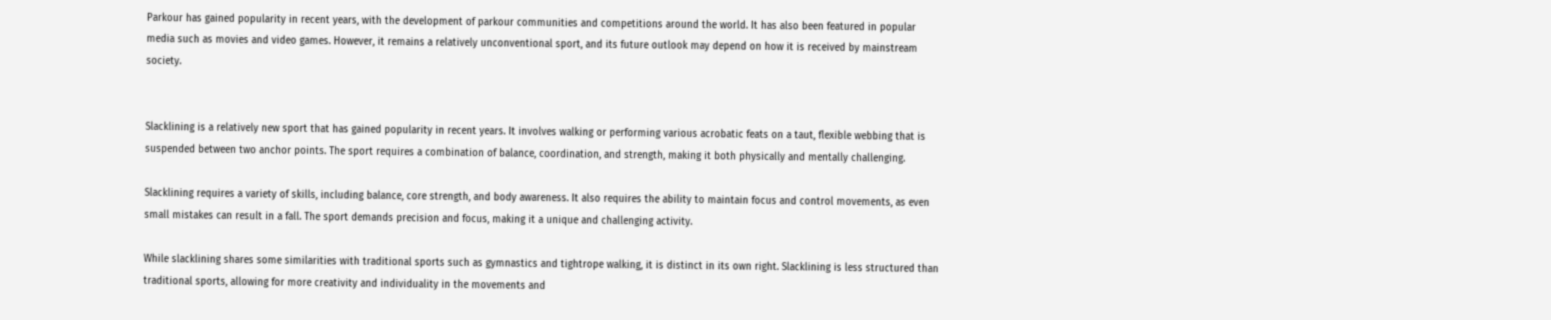Parkour has gained popularity in recent years, with the development of parkour communities and competitions around the world. It has also been featured in popular media such as movies and video games. However, it remains a relatively unconventional sport, and its future outlook may depend on how it is received by mainstream society.


Slacklining is a relatively new sport that has gained popularity in recent years. It involves walking or performing various acrobatic feats on a taut, flexible webbing that is suspended between two anchor points. The sport requires a combination of balance, coordination, and strength, making it both physically and mentally challenging.

Slacklining requires a variety of skills, including balance, core strength, and body awareness. It also requires the ability to maintain focus and control movements, as even small mistakes can result in a fall. The sport demands precision and focus, making it a unique and challenging activity.

While slacklining shares some similarities with traditional sports such as gymnastics and tightrope walking, it is distinct in its own right. Slacklining is less structured than traditional sports, allowing for more creativity and individuality in the movements and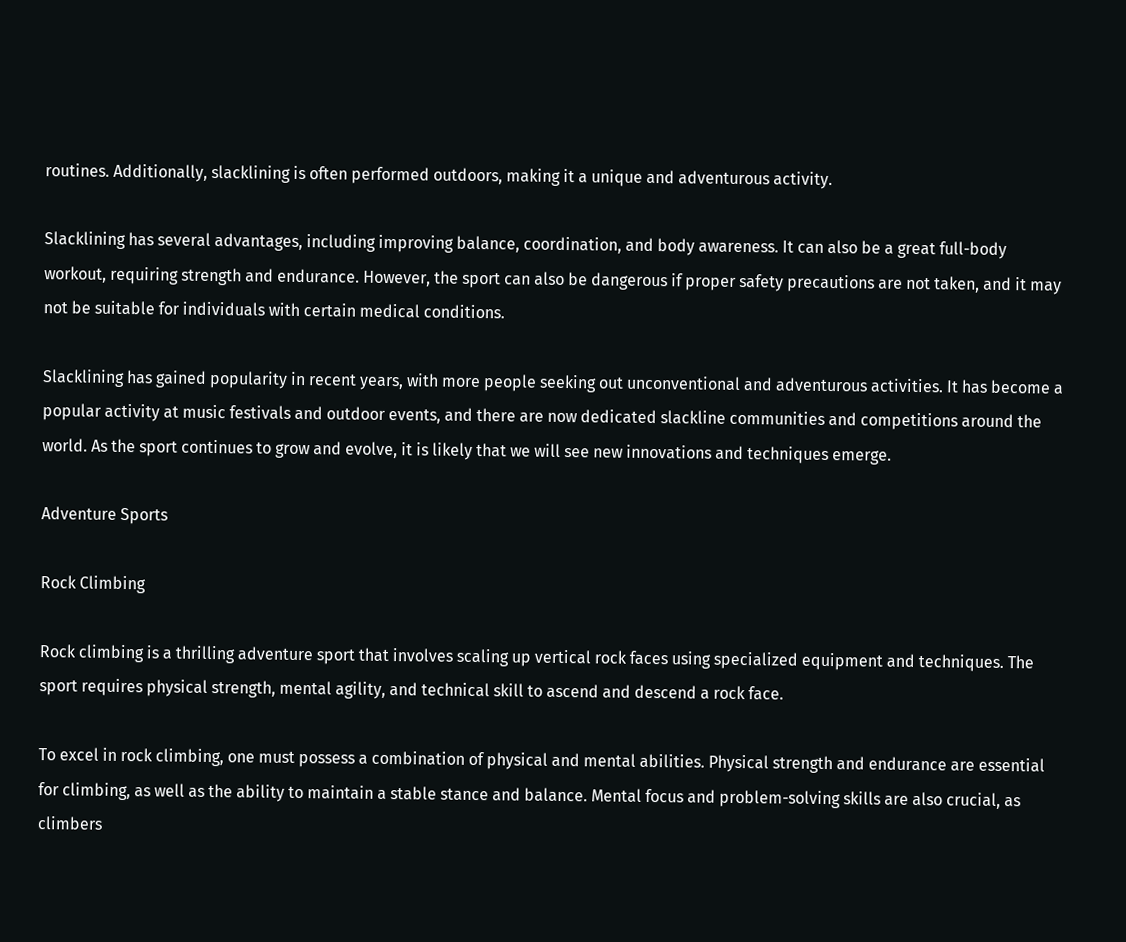routines. Additionally, slacklining is often performed outdoors, making it a unique and adventurous activity.

Slacklining has several advantages, including improving balance, coordination, and body awareness. It can also be a great full-body workout, requiring strength and endurance. However, the sport can also be dangerous if proper safety precautions are not taken, and it may not be suitable for individuals with certain medical conditions.

Slacklining has gained popularity in recent years, with more people seeking out unconventional and adventurous activities. It has become a popular activity at music festivals and outdoor events, and there are now dedicated slackline communities and competitions around the world. As the sport continues to grow and evolve, it is likely that we will see new innovations and techniques emerge.

Adventure Sports

Rock Climbing

Rock climbing is a thrilling adventure sport that involves scaling up vertical rock faces using specialized equipment and techniques. The sport requires physical strength, mental agility, and technical skill to ascend and descend a rock face.

To excel in rock climbing, one must possess a combination of physical and mental abilities. Physical strength and endurance are essential for climbing, as well as the ability to maintain a stable stance and balance. Mental focus and problem-solving skills are also crucial, as climbers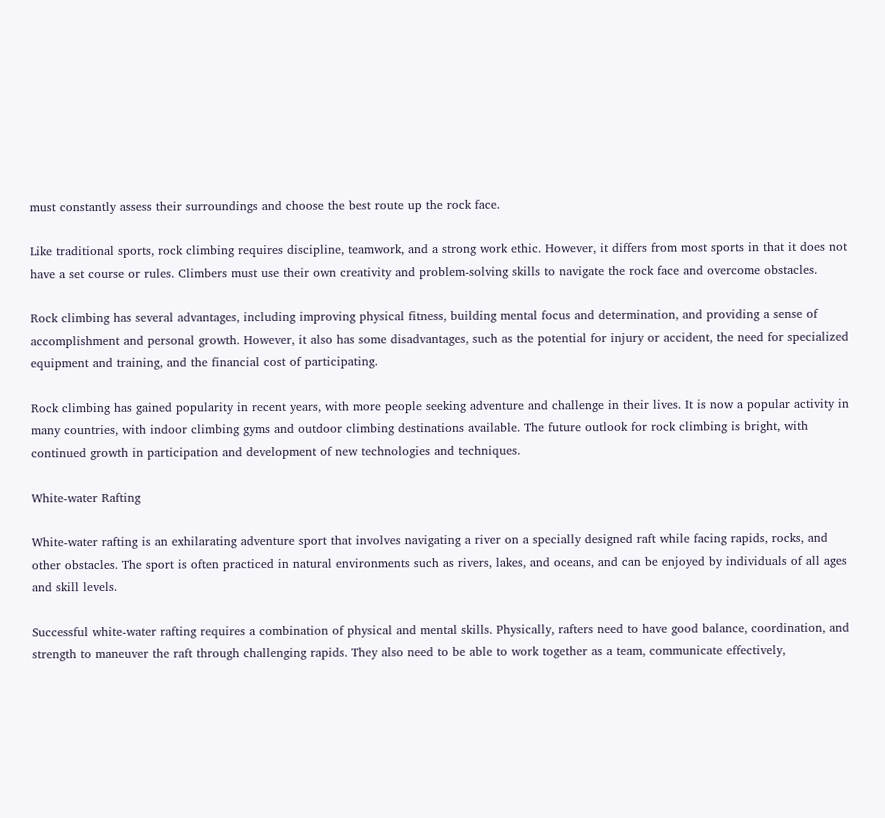must constantly assess their surroundings and choose the best route up the rock face.

Like traditional sports, rock climbing requires discipline, teamwork, and a strong work ethic. However, it differs from most sports in that it does not have a set course or rules. Climbers must use their own creativity and problem-solving skills to navigate the rock face and overcome obstacles.

Rock climbing has several advantages, including improving physical fitness, building mental focus and determination, and providing a sense of accomplishment and personal growth. However, it also has some disadvantages, such as the potential for injury or accident, the need for specialized equipment and training, and the financial cost of participating.

Rock climbing has gained popularity in recent years, with more people seeking adventure and challenge in their lives. It is now a popular activity in many countries, with indoor climbing gyms and outdoor climbing destinations available. The future outlook for rock climbing is bright, with continued growth in participation and development of new technologies and techniques.

White-water Rafting

White-water rafting is an exhilarating adventure sport that involves navigating a river on a specially designed raft while facing rapids, rocks, and other obstacles. The sport is often practiced in natural environments such as rivers, lakes, and oceans, and can be enjoyed by individuals of all ages and skill levels.

Successful white-water rafting requires a combination of physical and mental skills. Physically, rafters need to have good balance, coordination, and strength to maneuver the raft through challenging rapids. They also need to be able to work together as a team, communicate effectively,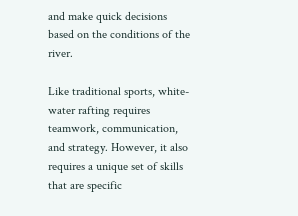and make quick decisions based on the conditions of the river.

Like traditional sports, white-water rafting requires teamwork, communication, and strategy. However, it also requires a unique set of skills that are specific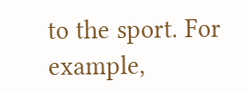to the sport. For example,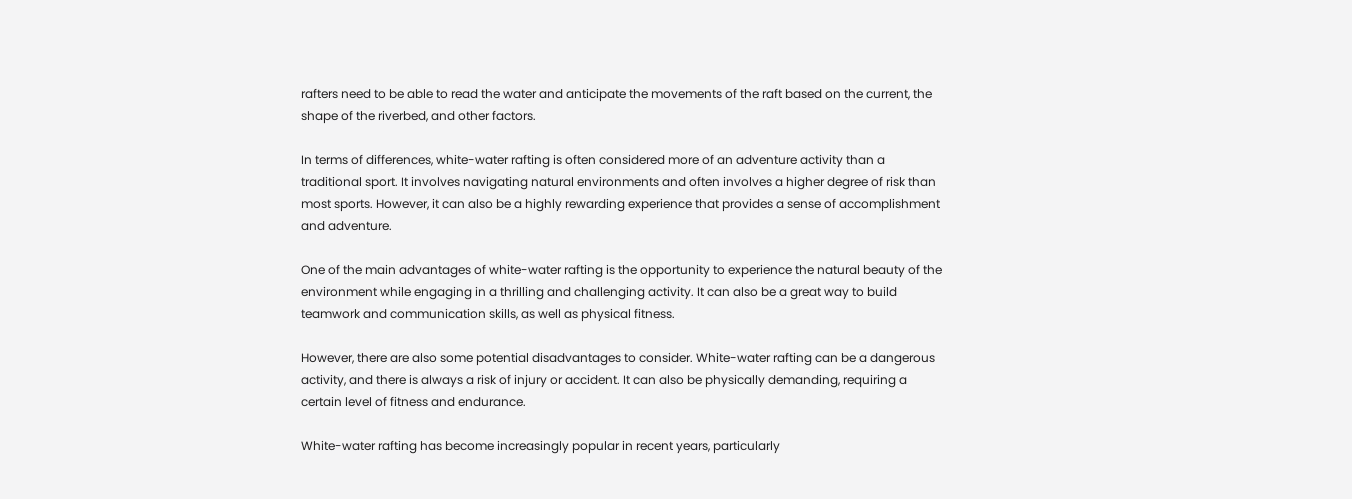rafters need to be able to read the water and anticipate the movements of the raft based on the current, the shape of the riverbed, and other factors.

In terms of differences, white-water rafting is often considered more of an adventure activity than a traditional sport. It involves navigating natural environments and often involves a higher degree of risk than most sports. However, it can also be a highly rewarding experience that provides a sense of accomplishment and adventure.

One of the main advantages of white-water rafting is the opportunity to experience the natural beauty of the environment while engaging in a thrilling and challenging activity. It can also be a great way to build teamwork and communication skills, as well as physical fitness.

However, there are also some potential disadvantages to consider. White-water rafting can be a dangerous activity, and there is always a risk of injury or accident. It can also be physically demanding, requiring a certain level of fitness and endurance.

White-water rafting has become increasingly popular in recent years, particularly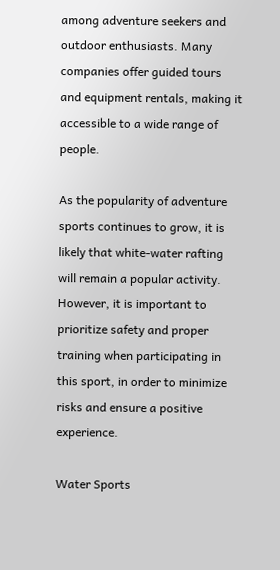among adventure seekers and outdoor enthusiasts. Many companies offer guided tours and equipment rentals, making it accessible to a wide range of people.

As the popularity of adventure sports continues to grow, it is likely that white-water rafting will remain a popular activity. However, it is important to prioritize safety and proper training when participating in this sport, in order to minimize risks and ensure a positive experience.

Water Sports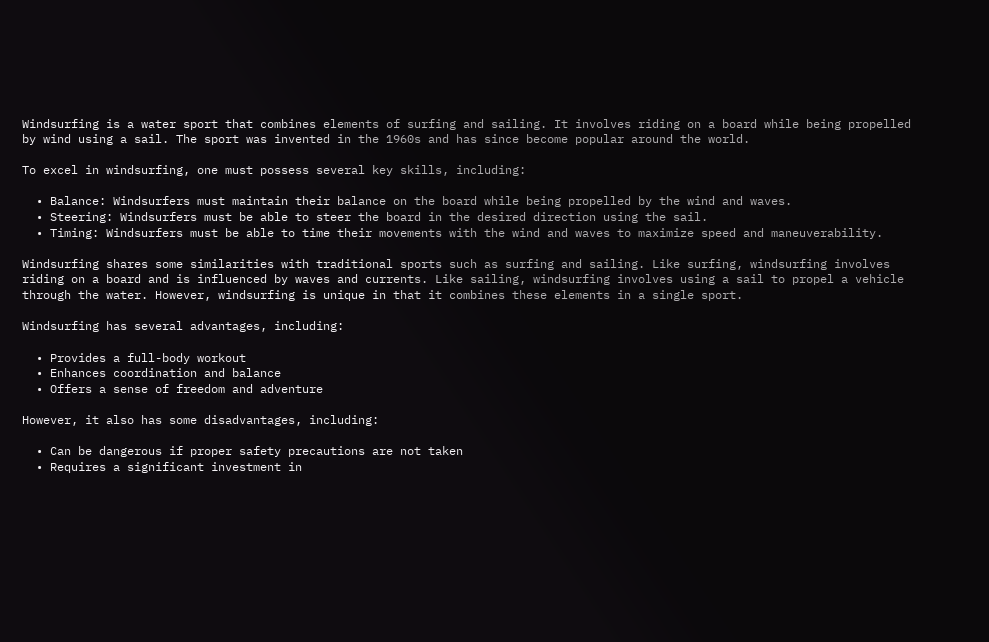Windsurfing is a water sport that combines elements of surfing and sailing. It involves riding on a board while being propelled by wind using a sail. The sport was invented in the 1960s and has since become popular around the world.

To excel in windsurfing, one must possess several key skills, including:

  • Balance: Windsurfers must maintain their balance on the board while being propelled by the wind and waves.
  • Steering: Windsurfers must be able to steer the board in the desired direction using the sail.
  • Timing: Windsurfers must be able to time their movements with the wind and waves to maximize speed and maneuverability.

Windsurfing shares some similarities with traditional sports such as surfing and sailing. Like surfing, windsurfing involves riding on a board and is influenced by waves and currents. Like sailing, windsurfing involves using a sail to propel a vehicle through the water. However, windsurfing is unique in that it combines these elements in a single sport.

Windsurfing has several advantages, including:

  • Provides a full-body workout
  • Enhances coordination and balance
  • Offers a sense of freedom and adventure

However, it also has some disadvantages, including:

  • Can be dangerous if proper safety precautions are not taken
  • Requires a significant investment in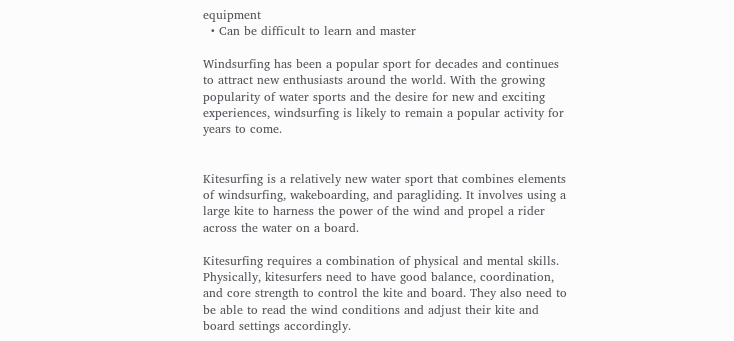equipment
  • Can be difficult to learn and master

Windsurfing has been a popular sport for decades and continues to attract new enthusiasts around the world. With the growing popularity of water sports and the desire for new and exciting experiences, windsurfing is likely to remain a popular activity for years to come.


Kitesurfing is a relatively new water sport that combines elements of windsurfing, wakeboarding, and paragliding. It involves using a large kite to harness the power of the wind and propel a rider across the water on a board.

Kitesurfing requires a combination of physical and mental skills. Physically, kitesurfers need to have good balance, coordination, and core strength to control the kite and board. They also need to be able to read the wind conditions and adjust their kite and board settings accordingly.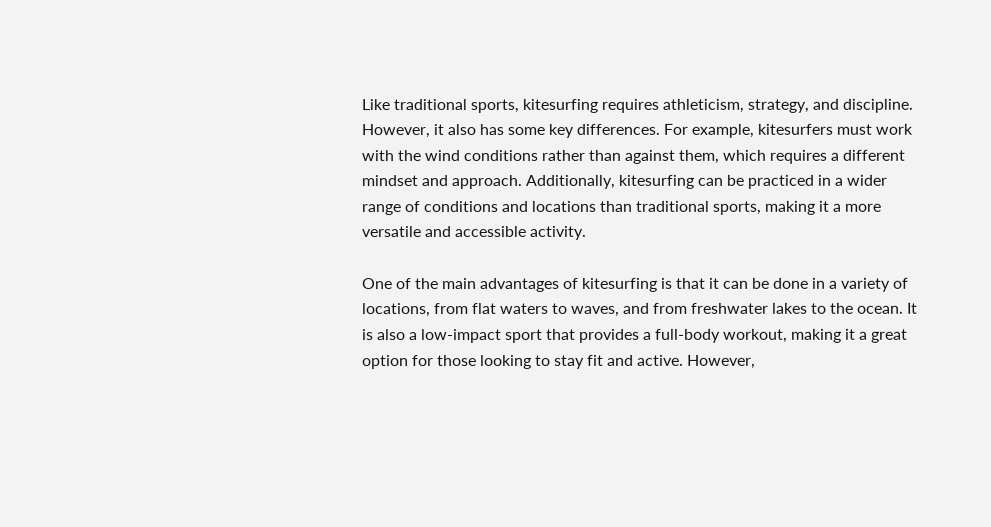Like traditional sports, kitesurfing requires athleticism, strategy, and discipline. However, it also has some key differences. For example, kitesurfers must work with the wind conditions rather than against them, which requires a different mindset and approach. Additionally, kitesurfing can be practiced in a wider range of conditions and locations than traditional sports, making it a more versatile and accessible activity.

One of the main advantages of kitesurfing is that it can be done in a variety of locations, from flat waters to waves, and from freshwater lakes to the ocean. It is also a low-impact sport that provides a full-body workout, making it a great option for those looking to stay fit and active. However,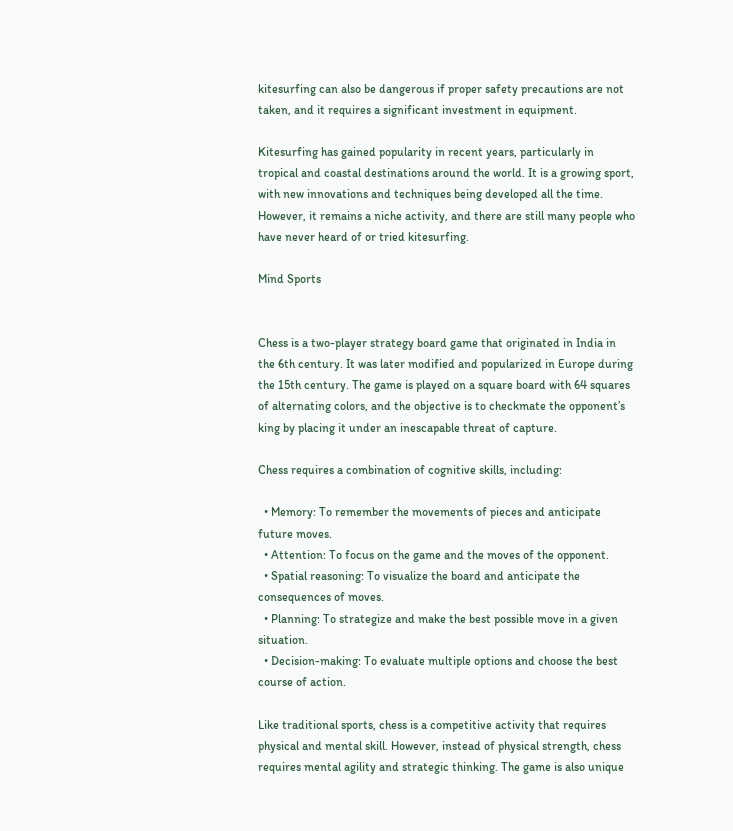kitesurfing can also be dangerous if proper safety precautions are not taken, and it requires a significant investment in equipment.

Kitesurfing has gained popularity in recent years, particularly in tropical and coastal destinations around the world. It is a growing sport, with new innovations and techniques being developed all the time. However, it remains a niche activity, and there are still many people who have never heard of or tried kitesurfing.

Mind Sports


Chess is a two-player strategy board game that originated in India in the 6th century. It was later modified and popularized in Europe during the 15th century. The game is played on a square board with 64 squares of alternating colors, and the objective is to checkmate the opponent’s king by placing it under an inescapable threat of capture.

Chess requires a combination of cognitive skills, including:

  • Memory: To remember the movements of pieces and anticipate future moves.
  • Attention: To focus on the game and the moves of the opponent.
  • Spatial reasoning: To visualize the board and anticipate the consequences of moves.
  • Planning: To strategize and make the best possible move in a given situation.
  • Decision-making: To evaluate multiple options and choose the best course of action.

Like traditional sports, chess is a competitive activity that requires physical and mental skill. However, instead of physical strength, chess requires mental agility and strategic thinking. The game is also unique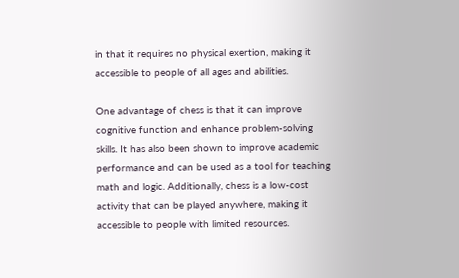in that it requires no physical exertion, making it accessible to people of all ages and abilities.

One advantage of chess is that it can improve cognitive function and enhance problem-solving skills. It has also been shown to improve academic performance and can be used as a tool for teaching math and logic. Additionally, chess is a low-cost activity that can be played anywhere, making it accessible to people with limited resources.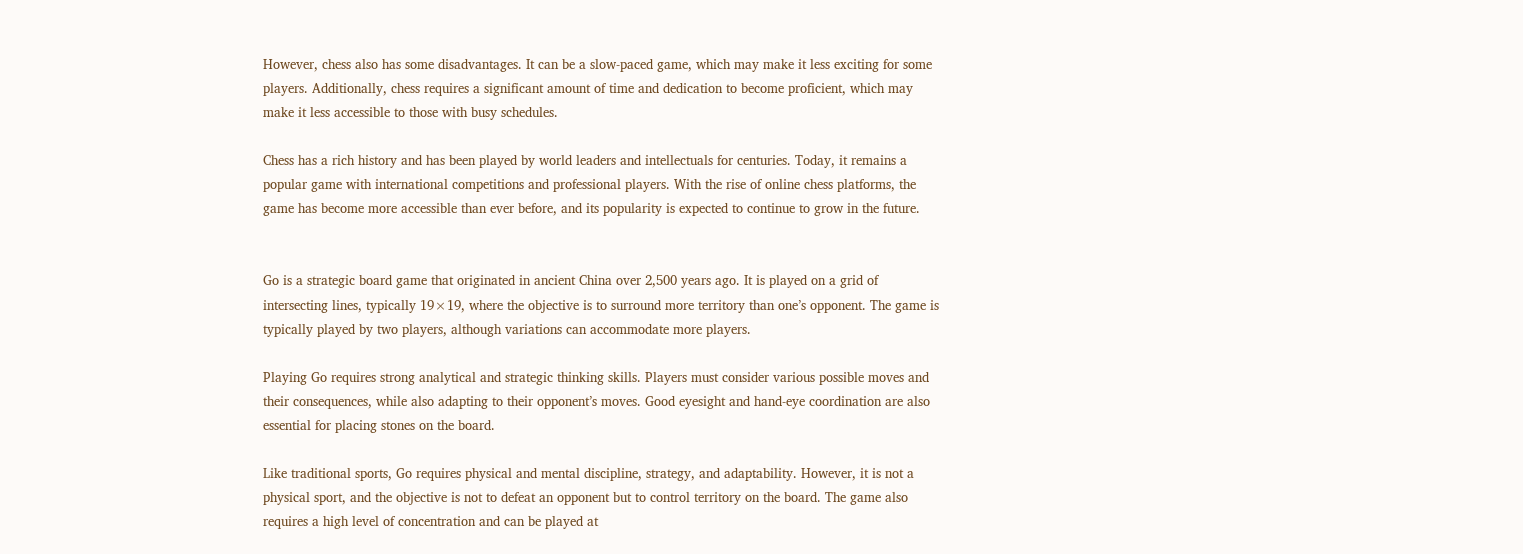However, chess also has some disadvantages. It can be a slow-paced game, which may make it less exciting for some players. Additionally, chess requires a significant amount of time and dedication to become proficient, which may make it less accessible to those with busy schedules.

Chess has a rich history and has been played by world leaders and intellectuals for centuries. Today, it remains a popular game with international competitions and professional players. With the rise of online chess platforms, the game has become more accessible than ever before, and its popularity is expected to continue to grow in the future.


Go is a strategic board game that originated in ancient China over 2,500 years ago. It is played on a grid of intersecting lines, typically 19×19, where the objective is to surround more territory than one’s opponent. The game is typically played by two players, although variations can accommodate more players.

Playing Go requires strong analytical and strategic thinking skills. Players must consider various possible moves and their consequences, while also adapting to their opponent’s moves. Good eyesight and hand-eye coordination are also essential for placing stones on the board.

Like traditional sports, Go requires physical and mental discipline, strategy, and adaptability. However, it is not a physical sport, and the objective is not to defeat an opponent but to control territory on the board. The game also requires a high level of concentration and can be played at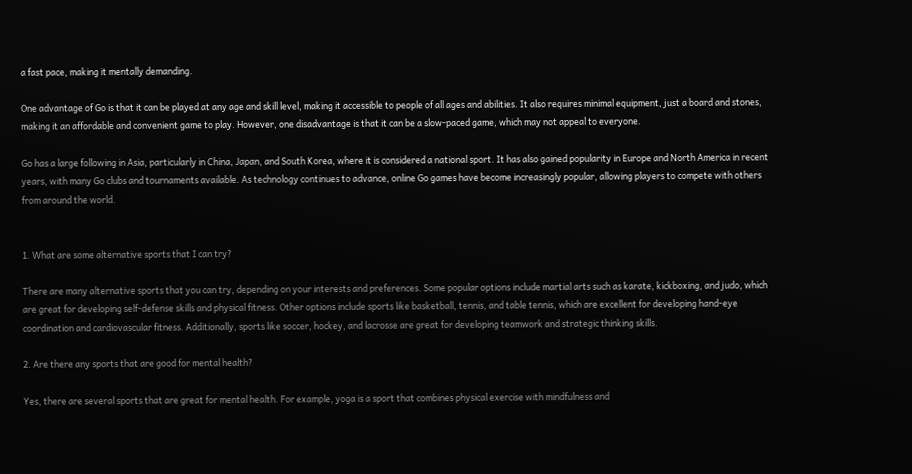a fast pace, making it mentally demanding.

One advantage of Go is that it can be played at any age and skill level, making it accessible to people of all ages and abilities. It also requires minimal equipment, just a board and stones, making it an affordable and convenient game to play. However, one disadvantage is that it can be a slow-paced game, which may not appeal to everyone.

Go has a large following in Asia, particularly in China, Japan, and South Korea, where it is considered a national sport. It has also gained popularity in Europe and North America in recent years, with many Go clubs and tournaments available. As technology continues to advance, online Go games have become increasingly popular, allowing players to compete with others from around the world.


1. What are some alternative sports that I can try?

There are many alternative sports that you can try, depending on your interests and preferences. Some popular options include martial arts such as karate, kickboxing, and judo, which are great for developing self-defense skills and physical fitness. Other options include sports like basketball, tennis, and table tennis, which are excellent for developing hand-eye coordination and cardiovascular fitness. Additionally, sports like soccer, hockey, and lacrosse are great for developing teamwork and strategic thinking skills.

2. Are there any sports that are good for mental health?

Yes, there are several sports that are great for mental health. For example, yoga is a sport that combines physical exercise with mindfulness and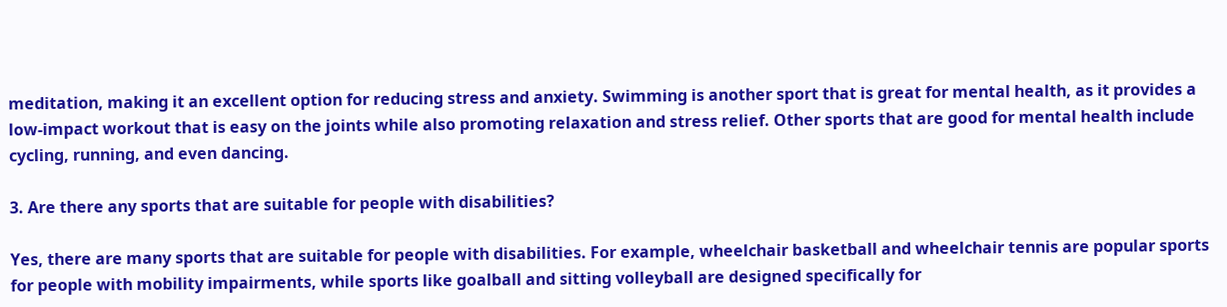meditation, making it an excellent option for reducing stress and anxiety. Swimming is another sport that is great for mental health, as it provides a low-impact workout that is easy on the joints while also promoting relaxation and stress relief. Other sports that are good for mental health include cycling, running, and even dancing.

3. Are there any sports that are suitable for people with disabilities?

Yes, there are many sports that are suitable for people with disabilities. For example, wheelchair basketball and wheelchair tennis are popular sports for people with mobility impairments, while sports like goalball and sitting volleyball are designed specifically for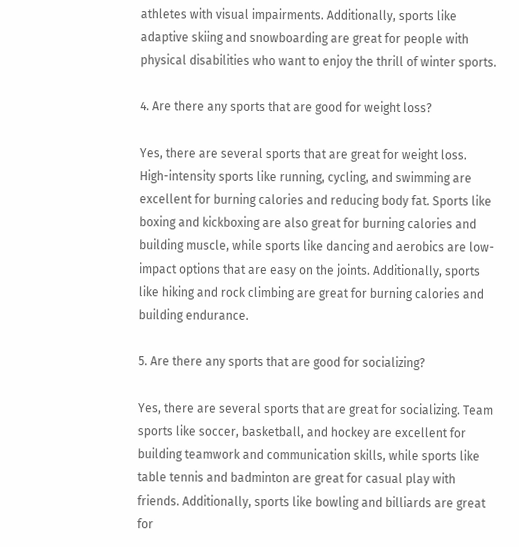athletes with visual impairments. Additionally, sports like adaptive skiing and snowboarding are great for people with physical disabilities who want to enjoy the thrill of winter sports.

4. Are there any sports that are good for weight loss?

Yes, there are several sports that are great for weight loss. High-intensity sports like running, cycling, and swimming are excellent for burning calories and reducing body fat. Sports like boxing and kickboxing are also great for burning calories and building muscle, while sports like dancing and aerobics are low-impact options that are easy on the joints. Additionally, sports like hiking and rock climbing are great for burning calories and building endurance.

5. Are there any sports that are good for socializing?

Yes, there are several sports that are great for socializing. Team sports like soccer, basketball, and hockey are excellent for building teamwork and communication skills, while sports like table tennis and badminton are great for casual play with friends. Additionally, sports like bowling and billiards are great for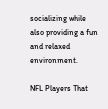socializing while also providing a fun and relaxed environment.

NFL Players That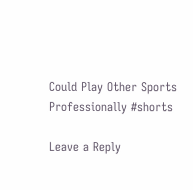Could Play Other Sports Professionally #shorts

Leave a Reply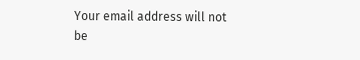Your email address will not be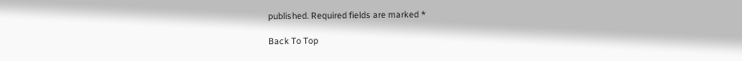published. Required fields are marked *

Back To Top